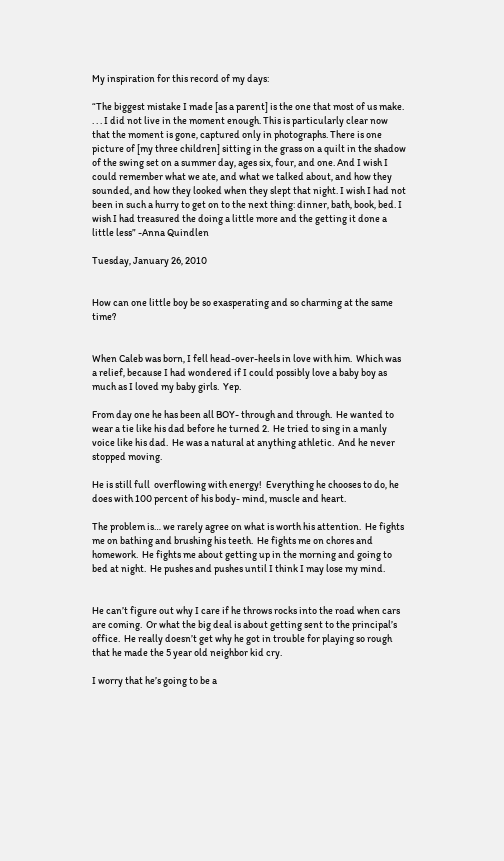My inspiration for this record of my days:

“The biggest mistake I made [as a parent] is the one that most of us make. . . . I did not live in the moment enough. This is particularly clear now that the moment is gone, captured only in photographs. There is one picture of [my three children] sitting in the grass on a quilt in the shadow of the swing set on a summer day, ages six, four, and one. And I wish I could remember what we ate, and what we talked about, and how they sounded, and how they looked when they slept that night. I wish I had not been in such a hurry to get on to the next thing: dinner, bath, book, bed. I wish I had treasured the doing a little more and the getting it done a little less” -Anna Quindlen

Tuesday, January 26, 2010


How can one little boy be so exasperating and so charming at the same time?


When Caleb was born, I fell head-over-heels in love with him.  Which was a relief, because I had wondered if I could possibly love a baby boy as much as I loved my baby girls.  Yep.

From day one he has been all BOY- through and through.  He wanted to wear a tie like his dad before he turned 2.  He tried to sing in a manly voice like his dad.  He was a natural at anything athletic.  And he never stopped moving.

He is still full  overflowing with energy!  Everything he chooses to do, he does with 100 percent of his body- mind, muscle and heart.

The problem is… we rarely agree on what is worth his attention.  He fights me on bathing and brushing his teeth.  He fights me on chores and homework.  He fights me about getting up in the morning and going to bed at night.  He pushes and pushes until I think I may lose my mind.


He can’t figure out why I care if he throws rocks into the road when cars are coming.  Or what the big deal is about getting sent to the principal’s office.  He really doesn’t get why he got in trouble for playing so rough that he made the 5 year old neighbor kid cry.

I worry that he’s going to be a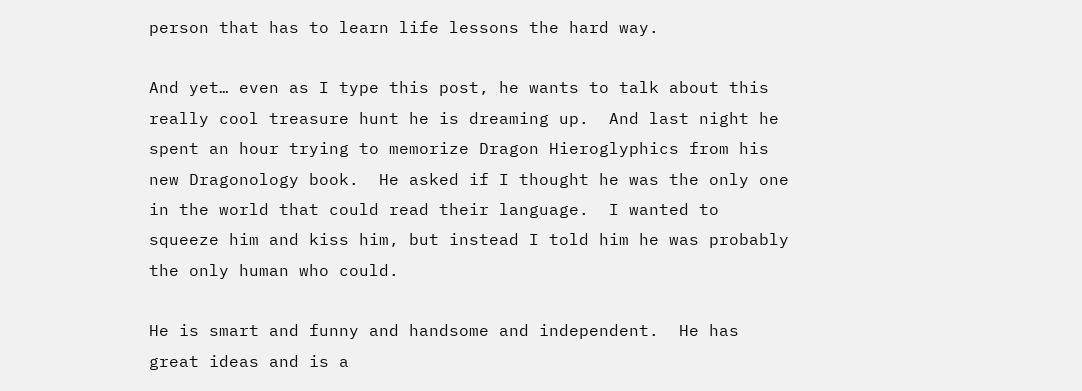person that has to learn life lessons the hard way.

And yet… even as I type this post, he wants to talk about this really cool treasure hunt he is dreaming up.  And last night he spent an hour trying to memorize Dragon Hieroglyphics from his new Dragonology book.  He asked if I thought he was the only one in the world that could read their language.  I wanted to squeeze him and kiss him, but instead I told him he was probably the only human who could.

He is smart and funny and handsome and independent.  He has great ideas and is a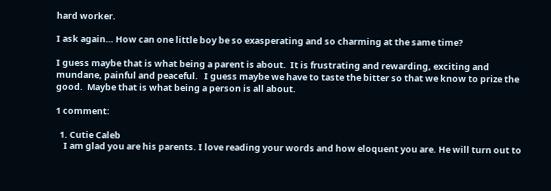hard worker.

I ask again… How can one little boy be so exasperating and so charming at the same time?

I guess maybe that is what being a parent is about.  It is frustrating and rewarding, exciting and mundane, painful and peaceful.   I guess maybe we have to taste the bitter so that we know to prize the good.  Maybe that is what being a person is all about.

1 comment:

  1. Cutie Caleb
    I am glad you are his parents. I love reading your words and how eloquent you are. He will turn out to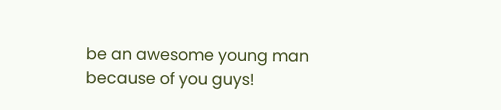be an awesome young man because of you guys!